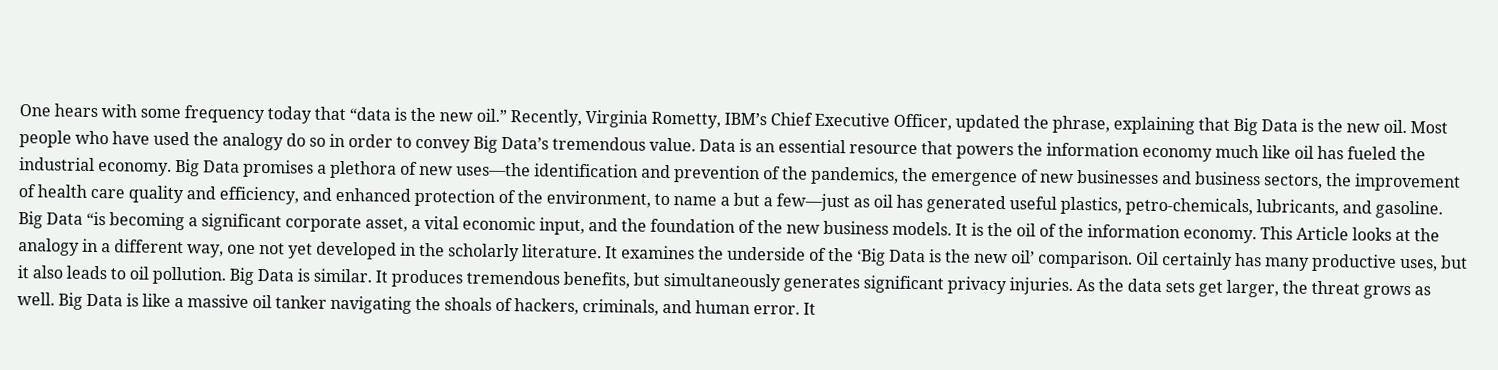One hears with some frequency today that “data is the new oil.” Recently, Virginia Rometty, IBM’s Chief Executive Officer, updated the phrase, explaining that Big Data is the new oil. Most people who have used the analogy do so in order to convey Big Data’s tremendous value. Data is an essential resource that powers the information economy much like oil has fueled the industrial economy. Big Data promises a plethora of new uses—the identification and prevention of the pandemics, the emergence of new businesses and business sectors, the improvement of health care quality and efficiency, and enhanced protection of the environment, to name a but a few—just as oil has generated useful plastics, petro-chemicals, lubricants, and gasoline. Big Data “is becoming a significant corporate asset, a vital economic input, and the foundation of the new business models. It is the oil of the information economy. This Article looks at the analogy in a different way, one not yet developed in the scholarly literature. It examines the underside of the ‘Big Data is the new oil’ comparison. Oil certainly has many productive uses, but it also leads to oil pollution. Big Data is similar. It produces tremendous benefits, but simultaneously generates significant privacy injuries. As the data sets get larger, the threat grows as well. Big Data is like a massive oil tanker navigating the shoals of hackers, criminals, and human error. It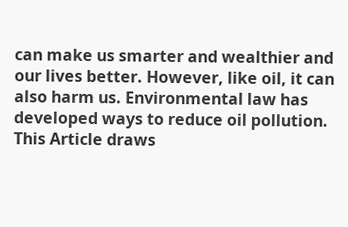can make us smarter and wealthier and our lives better. However, like oil, it can also harm us. Environmental law has developed ways to reduce oil pollution. This Article draws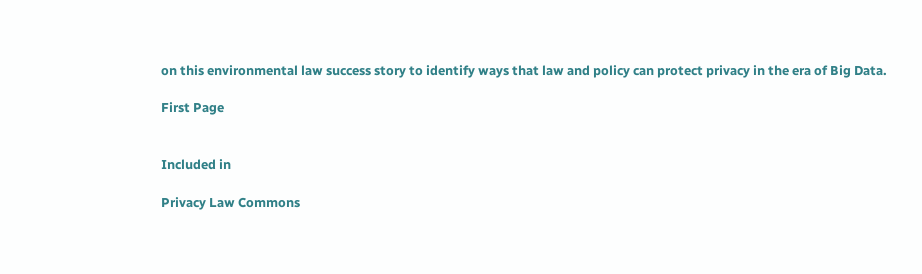on this environmental law success story to identify ways that law and policy can protect privacy in the era of Big Data.

First Page


Included in

Privacy Law Commons